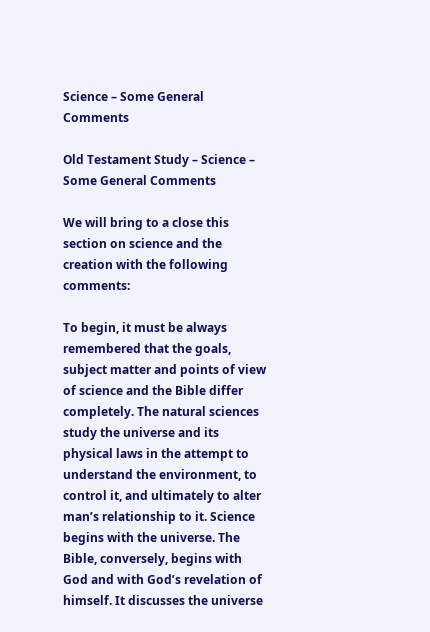Science – Some General Comments

Old Testament Study – Science – Some General Comments

We will bring to a close this section on science and the creation with the following comments:

To begin, it must be always remembered that the goals, subject matter and points of view of science and the Bible differ completely. The natural sciences study the universe and its physical laws in the attempt to understand the environment, to control it, and ultimately to alter man’s relationship to it. Science begins with the universe. The Bible, conversely, begins with God and with God’s revelation of himself. It discusses the universe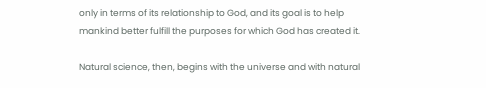only in terms of its relationship to God, and its goal is to help mankind better fulfill the purposes for which God has created it.

Natural science, then, begins with the universe and with natural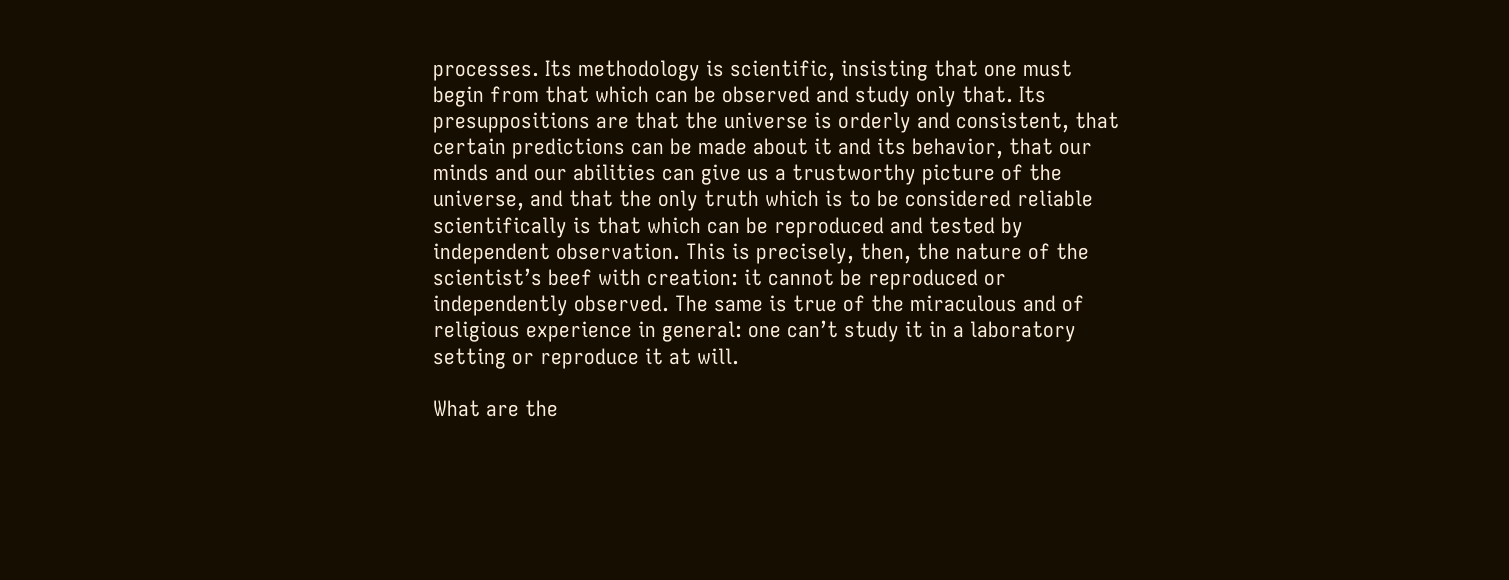processes. Its methodology is scientific, insisting that one must begin from that which can be observed and study only that. Its presuppositions are that the universe is orderly and consistent, that certain predictions can be made about it and its behavior, that our minds and our abilities can give us a trustworthy picture of the universe, and that the only truth which is to be considered reliable scientifically is that which can be reproduced and tested by independent observation. This is precisely, then, the nature of the scientist’s beef with creation: it cannot be reproduced or independently observed. The same is true of the miraculous and of religious experience in general: one can’t study it in a laboratory setting or reproduce it at will.

What are the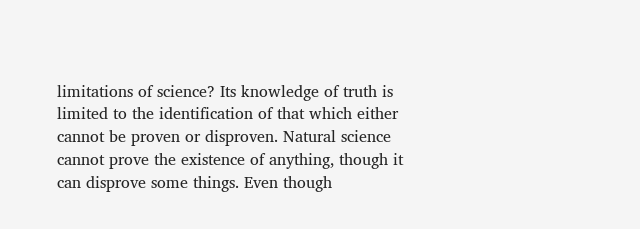limitations of science? Its knowledge of truth is limited to the identification of that which either cannot be proven or disproven. Natural science cannot prove the existence of anything, though it can disprove some things. Even though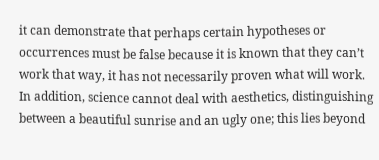it can demonstrate that perhaps certain hypotheses or occurrences must be false because it is known that they can’t work that way, it has not necessarily proven what will work. In addition, science cannot deal with aesthetics, distinguishing between a beautiful sunrise and an ugly one; this lies beyond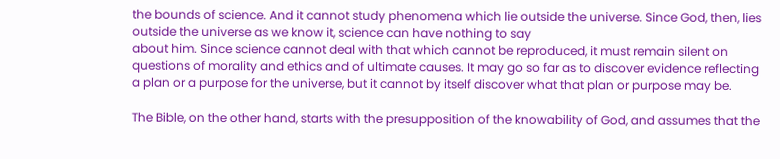the bounds of science. And it cannot study phenomena which lie outside the universe. Since God, then, lies outside the universe as we know it, science can have nothing to say
about him. Since science cannot deal with that which cannot be reproduced, it must remain silent on questions of morality and ethics and of ultimate causes. It may go so far as to discover evidence reflecting a plan or a purpose for the universe, but it cannot by itself discover what that plan or purpose may be.

The Bible, on the other hand, starts with the presupposition of the knowability of God, and assumes that the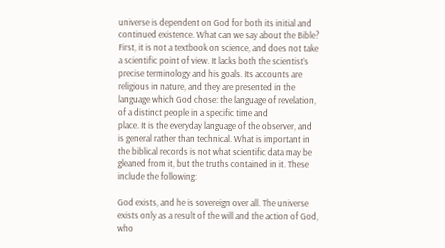universe is dependent on God for both its initial and continued existence. What can we say about the Bible? First, it is not a textbook on science, and does not take a scientific point of view. It lacks both the scientist’s precise terminology and his goals. Its accounts are religious in nature, and they are presented in the language which God chose: the language of revelation, of a distinct people in a specific time and
place. It is the everyday language of the observer, and is general rather than technical. What is important in the biblical records is not what scientific data may be gleaned from it, but the truths contained in it. These include the following:

God exists, and he is sovereign over all. The universe exists only as a result of the will and the action of God, who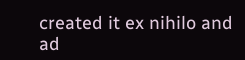created it ex nihilo and ad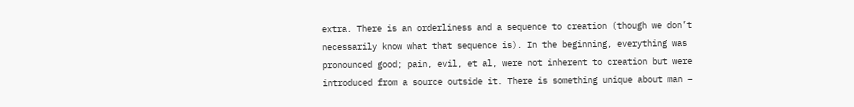extra. There is an orderliness and a sequence to creation (though we don’t necessarily know what that sequence is). In the beginning, everything was pronounced good; pain, evil, et al, were not inherent to creation but were introduced from a source outside it. There is something unique about man –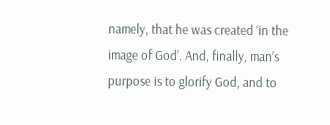namely, that he was created ‘in the image of God’. And, finally, man’s purpose is to glorify God, and to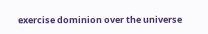exercise dominion over the universe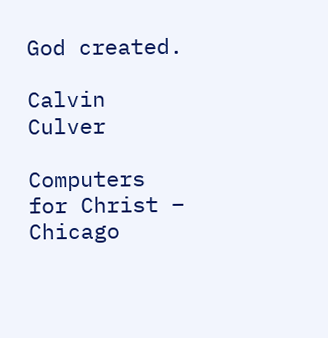God created.

Calvin Culver

Computers for Christ – Chicago